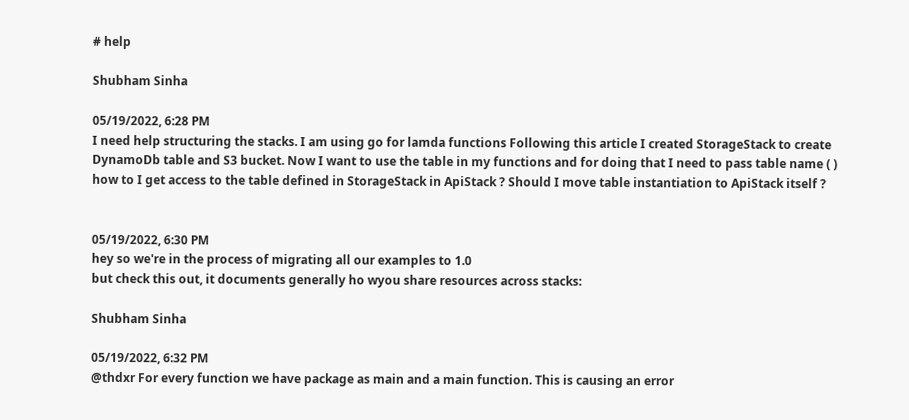# help

Shubham Sinha

05/19/2022, 6:28 PM
I need help structuring the stacks. I am using go for lamda functions Following this article I created StorageStack to create DynamoDb table and S3 bucket. Now I want to use the table in my functions and for doing that I need to pass table name ( ) how to I get access to the table defined in StorageStack in ApiStack ? Should I move table instantiation to ApiStack itself ?


05/19/2022, 6:30 PM
hey so we're in the process of migrating all our examples to 1.0
but check this out, it documents generally ho wyou share resources across stacks:

Shubham Sinha

05/19/2022, 6:32 PM
@thdxr For every function we have package as main and a main function. This is causing an error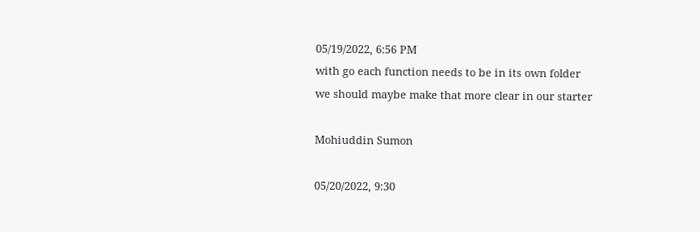05/19/2022, 6:56 PM
with go each function needs to be in its own folder
we should maybe make that more clear in our starter

Mohiuddin Sumon

05/20/2022, 9:30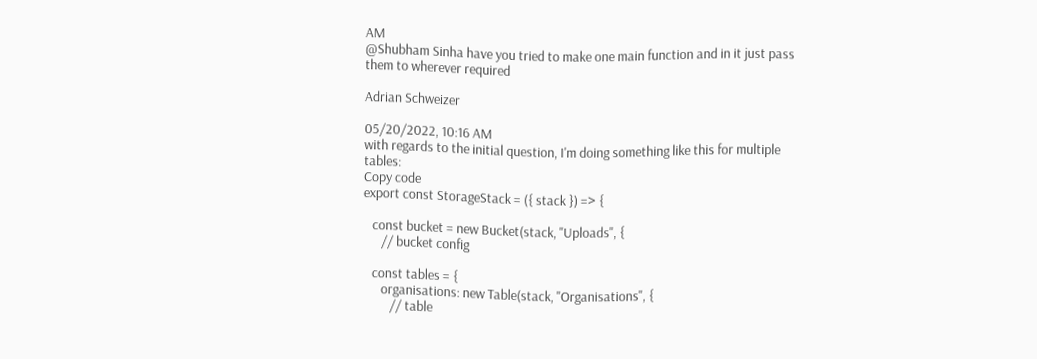AM
@Shubham Sinha have you tried to make one main function and in it just pass them to wherever required

Adrian Schweizer

05/20/2022, 10:16 AM
with regards to the initial question, I'm doing something like this for multiple tables:
Copy code
export const StorageStack = ({ stack }) => {

   const bucket = new Bucket(stack, "Uploads", {
      // bucket config

   const tables = {
      organisations: new Table(stack, "Organisations", {
         // table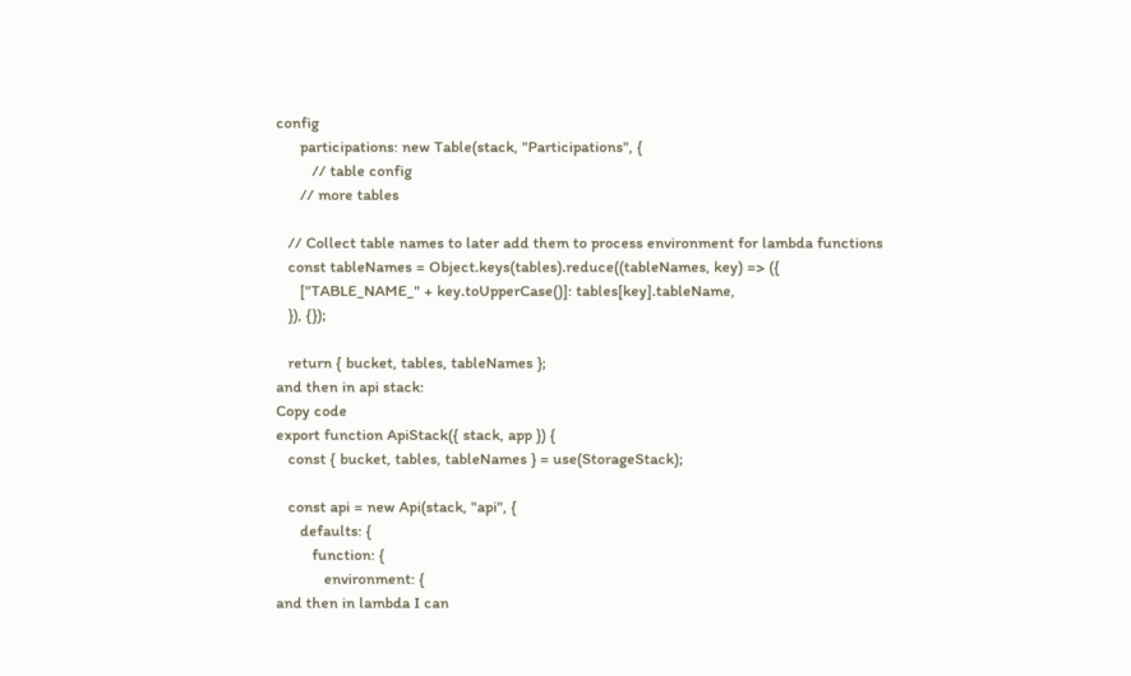config
      participations: new Table(stack, "Participations", {
         // table config
      // more tables

   // Collect table names to later add them to process environment for lambda functions
   const tableNames = Object.keys(tables).reduce((tableNames, key) => ({
      ["TABLE_NAME_" + key.toUpperCase()]: tables[key].tableName,
   }), {});

   return { bucket, tables, tableNames };
and then in api stack:
Copy code
export function ApiStack({ stack, app }) {
   const { bucket, tables, tableNames } = use(StorageStack);

   const api = new Api(stack, "api", {
      defaults: {
         function: {
            environment: {
and then in lambda I can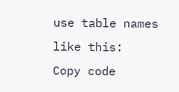use table names like this:
Copy code